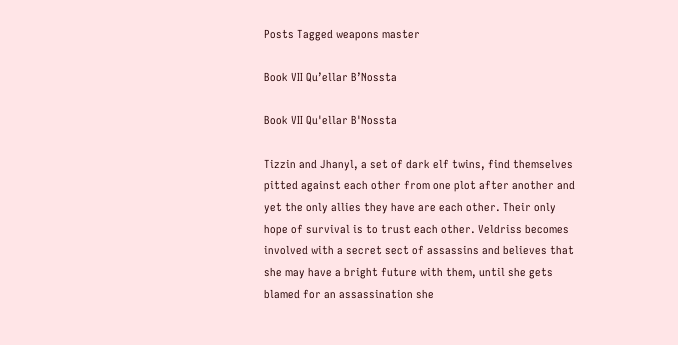Posts Tagged weapons master

Book VII Qu’ellar B’Nossta

Book VII Qu'ellar B'Nossta

Tizzin and Jhanyl, a set of dark elf twins, find themselves pitted against each other from one plot after another and yet the only allies they have are each other. Their only hope of survival is to trust each other. Veldriss becomes involved with a secret sect of assassins and believes that she may have a bright future with them, until she gets blamed for an assassination she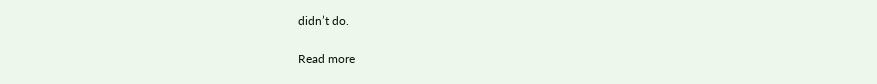didn’t do.

Read more